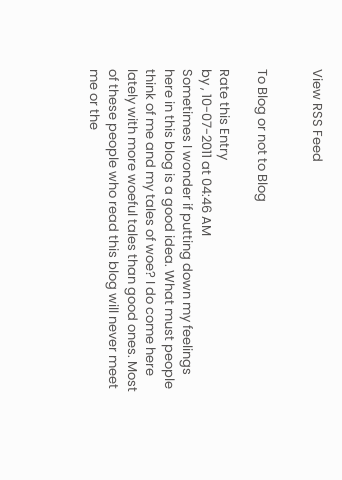View RSS Feed


To Blog or not to Blog

Rate this Entry
by , 10-07-2011 at 04:46 AM
Sometimes I wonder if putting down my feelings here in this blog is a good idea. What must people think of me and my tales of woe? I do come here lately with more woeful tales than good ones. Most of these people who read this blog will never meet me or the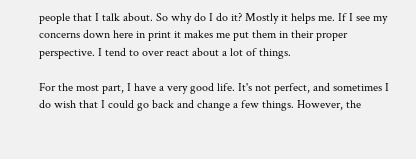people that I talk about. So why do I do it? Mostly it helps me. If I see my concerns down here in print it makes me put them in their proper perspective. I tend to over react about a lot of things.

For the most part, I have a very good life. It's not perfect, and sometimes I do wish that I could go back and change a few things. However, the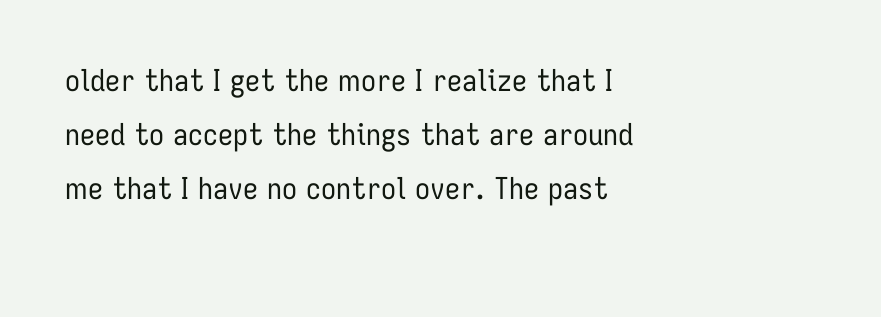older that I get the more I realize that I need to accept the things that are around me that I have no control over. The past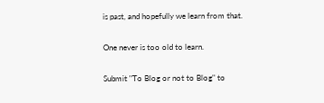is past, and hopefully we learn from that.

One never is too old to learn.

Submit "To Blog or not to Blog" to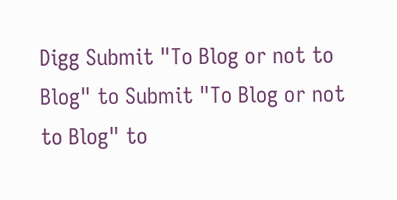Digg Submit "To Blog or not to Blog" to Submit "To Blog or not to Blog" to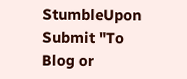StumbleUpon Submit "To Blog or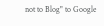not to Blog" to Google